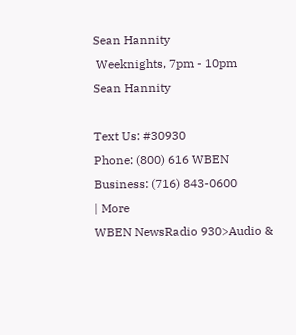Sean Hannity
 Weeknights, 7pm - 10pm
Sean Hannity

Text Us: #30930
Phone: (800) 616 WBEN
Business: (716) 843-0600
| More
WBEN NewsRadio 930>Audio &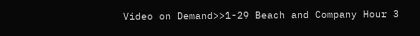Video on Demand>>1-29 Beach and Company Hour 3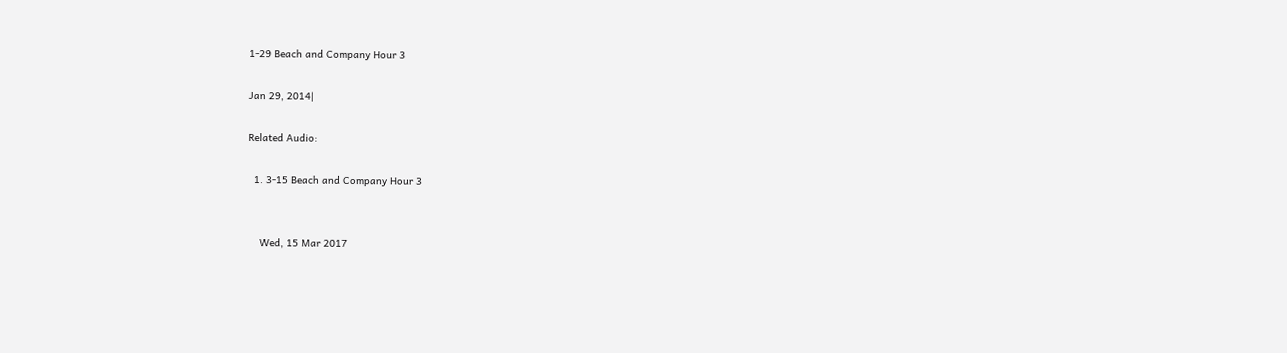1-29 Beach and Company Hour 3

Jan 29, 2014|

Related Audio:

  1. 3-15 Beach and Company Hour 3


    Wed, 15 Mar 2017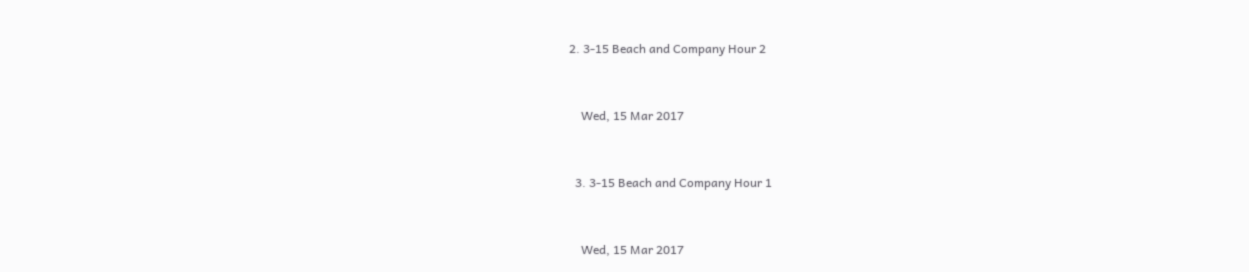2. 3-15 Beach and Company Hour 2


    Wed, 15 Mar 2017


  3. 3-15 Beach and Company Hour 1


    Wed, 15 Mar 2017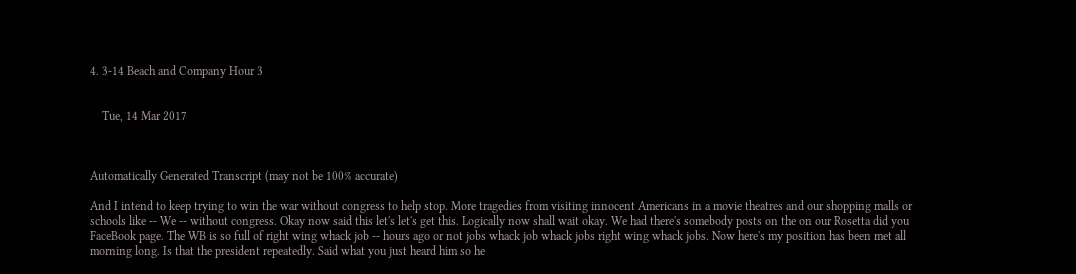4. 3-14 Beach and Company Hour 3


    Tue, 14 Mar 2017



Automatically Generated Transcript (may not be 100% accurate)

And I intend to keep trying to win the war without congress to help stop. More tragedies from visiting innocent Americans in a movie theatres and our shopping malls or schools like -- We -- without congress. Okay now said this let's let's get this. Logically now shall wait okay. We had there's somebody posts on the on our Rosetta did you FaceBook page. The WB is so full of right wing whack job -- hours ago or not jobs whack job whack jobs right wing whack jobs. Now here's my position has been met all morning long. Is that the president repeatedly. Said what you just heard him so he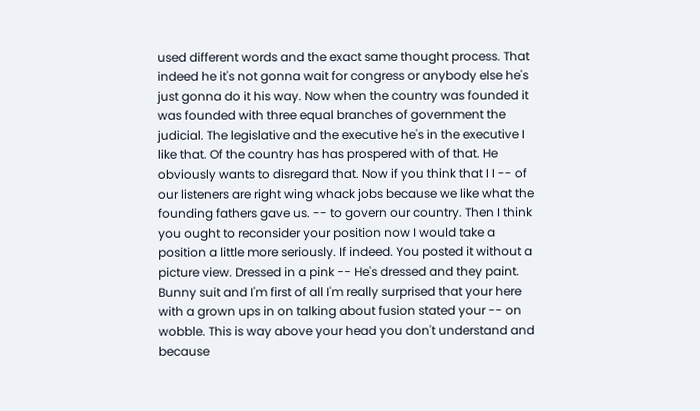used different words and the exact same thought process. That indeed he it's not gonna wait for congress or anybody else he's just gonna do it his way. Now when the country was founded it was founded with three equal branches of government the judicial. The legislative and the executive he's in the executive I like that. Of the country has has prospered with of that. He obviously wants to disregard that. Now if you think that I I -- of our listeners are right wing whack jobs because we like what the founding fathers gave us. -- to govern our country. Then I think you ought to reconsider your position now I would take a position a little more seriously. If indeed. You posted it without a picture view. Dressed in a pink -- He's dressed and they paint. Bunny suit and I'm first of all I'm really surprised that your here with a grown ups in on talking about fusion stated your -- on wobble. This is way above your head you don't understand and because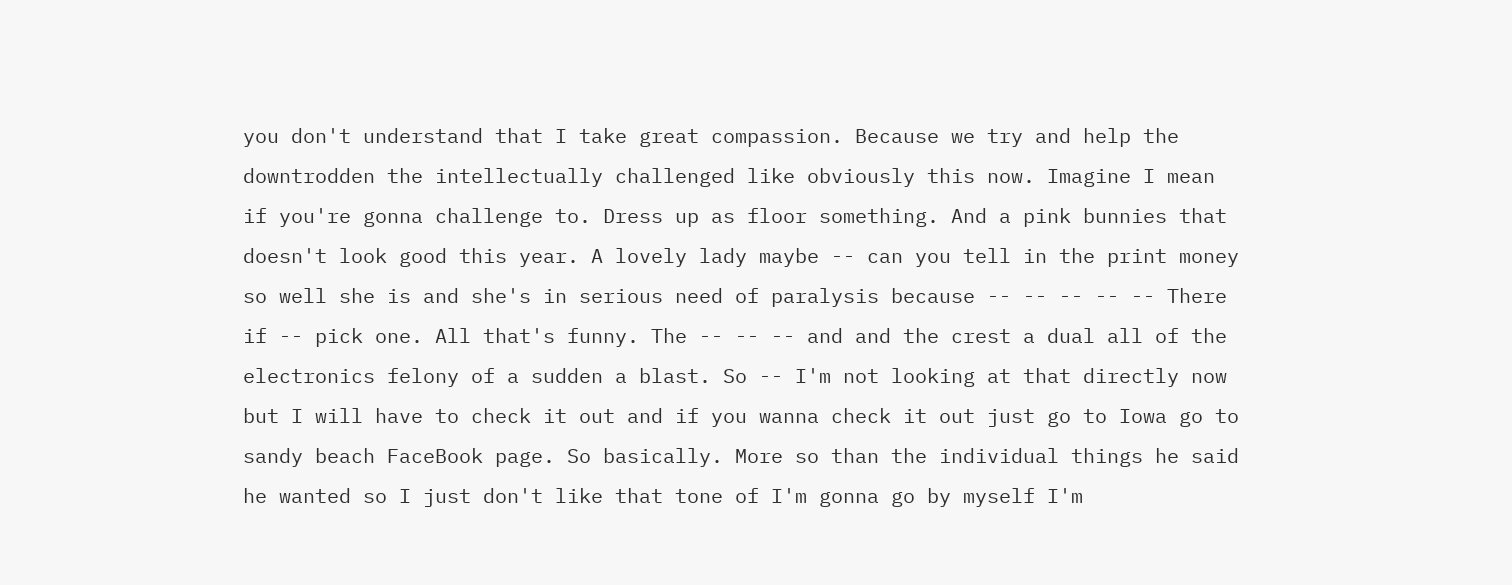you don't understand that I take great compassion. Because we try and help the downtrodden the intellectually challenged like obviously this now. Imagine I mean if you're gonna challenge to. Dress up as floor something. And a pink bunnies that doesn't look good this year. A lovely lady maybe -- can you tell in the print money so well she is and she's in serious need of paralysis because -- -- -- -- -- There if -- pick one. All that's funny. The -- -- -- and and the crest a dual all of the electronics felony of a sudden a blast. So -- I'm not looking at that directly now but I will have to check it out and if you wanna check it out just go to Iowa go to sandy beach FaceBook page. So basically. More so than the individual things he said he wanted so I just don't like that tone of I'm gonna go by myself I'm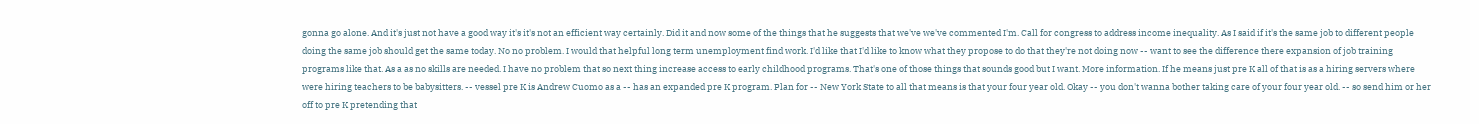gonna go alone. And it's just not have a good way it's it's not an efficient way certainly. Did it and now some of the things that he suggests that we've we've commented I'm. Call for congress to address income inequality. As I said if it's the same job to different people doing the same job should get the same today. No no problem. I would that helpful long term unemployment find work. I'd like that I'd like to know what they propose to do that they're not doing now -- want to see the difference there expansion of job training programs like that. As a as no skills are needed. I have no problem that so next thing increase access to early childhood programs. That's one of those things that sounds good but I want. More information. If he means just pre K all of that is as a hiring servers where were hiring teachers to be babysitters. -- vessel pre K is Andrew Cuomo as a -- has an expanded pre K program. Plan for -- New York State to all that means is that your four year old. Okay -- you don't wanna bother taking care of your four year old. -- so send him or her off to pre K pretending that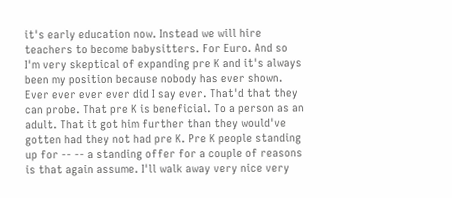it's early education now. Instead we will hire teachers to become babysitters. For Euro. And so I'm very skeptical of expanding pre K and it's always been my position because nobody has ever shown. Ever ever ever ever did I say ever. That'd that they can probe. That pre K is beneficial. To a person as an adult. That it got him further than they would've gotten had they not had pre K. Pre K people standing up for -- -- a standing offer for a couple of reasons is that again assume. I'll walk away very nice very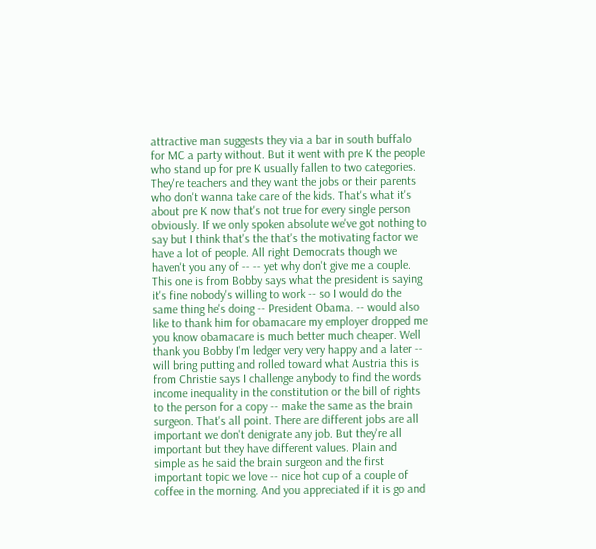attractive man suggests they via a bar in south buffalo for MC a party without. But it went with pre K the people who stand up for pre K usually fallen to two categories. They're teachers and they want the jobs or their parents who don't wanna take care of the kids. That's what it's about pre K now that's not true for every single person obviously. If we only spoken absolute we've got nothing to say but I think that's the that's the motivating factor we have a lot of people. All right Democrats though we haven't you any of -- -- yet why don't give me a couple. This one is from Bobby says what the president is saying it's fine nobody's willing to work -- so I would do the same thing he's doing -- President Obama. -- would also like to thank him for obamacare my employer dropped me you know obamacare is much better much cheaper. Well thank you Bobby I'm ledger very very happy and a later -- will bring putting and rolled toward what Austria this is from Christie says I challenge anybody to find the words income inequality in the constitution or the bill of rights to the person for a copy -- make the same as the brain surgeon. That's all point. There are different jobs are all important we don't denigrate any job. But they're all important but they have different values. Plain and simple as he said the brain surgeon and the first important topic we love -- nice hot cup of a couple of coffee in the morning. And you appreciated if it is go and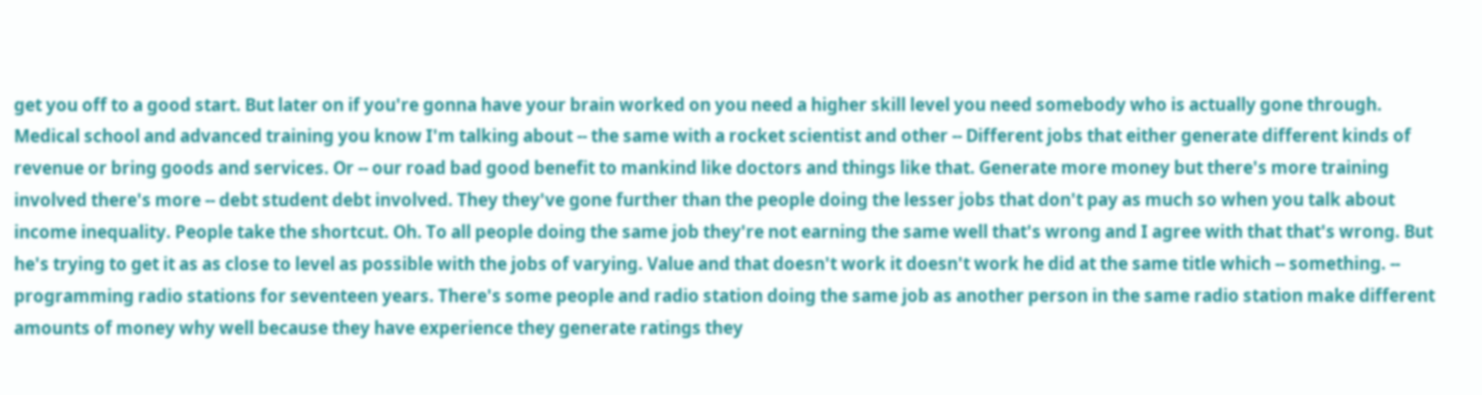get you off to a good start. But later on if you're gonna have your brain worked on you need a higher skill level you need somebody who is actually gone through. Medical school and advanced training you know I'm talking about -- the same with a rocket scientist and other -- Different jobs that either generate different kinds of revenue or bring goods and services. Or -- our road bad good benefit to mankind like doctors and things like that. Generate more money but there's more training involved there's more -- debt student debt involved. They they've gone further than the people doing the lesser jobs that don't pay as much so when you talk about income inequality. People take the shortcut. Oh. To all people doing the same job they're not earning the same well that's wrong and I agree with that that's wrong. But he's trying to get it as as close to level as possible with the jobs of varying. Value and that doesn't work it doesn't work he did at the same title which -- something. -- programming radio stations for seventeen years. There's some people and radio station doing the same job as another person in the same radio station make different amounts of money why well because they have experience they generate ratings they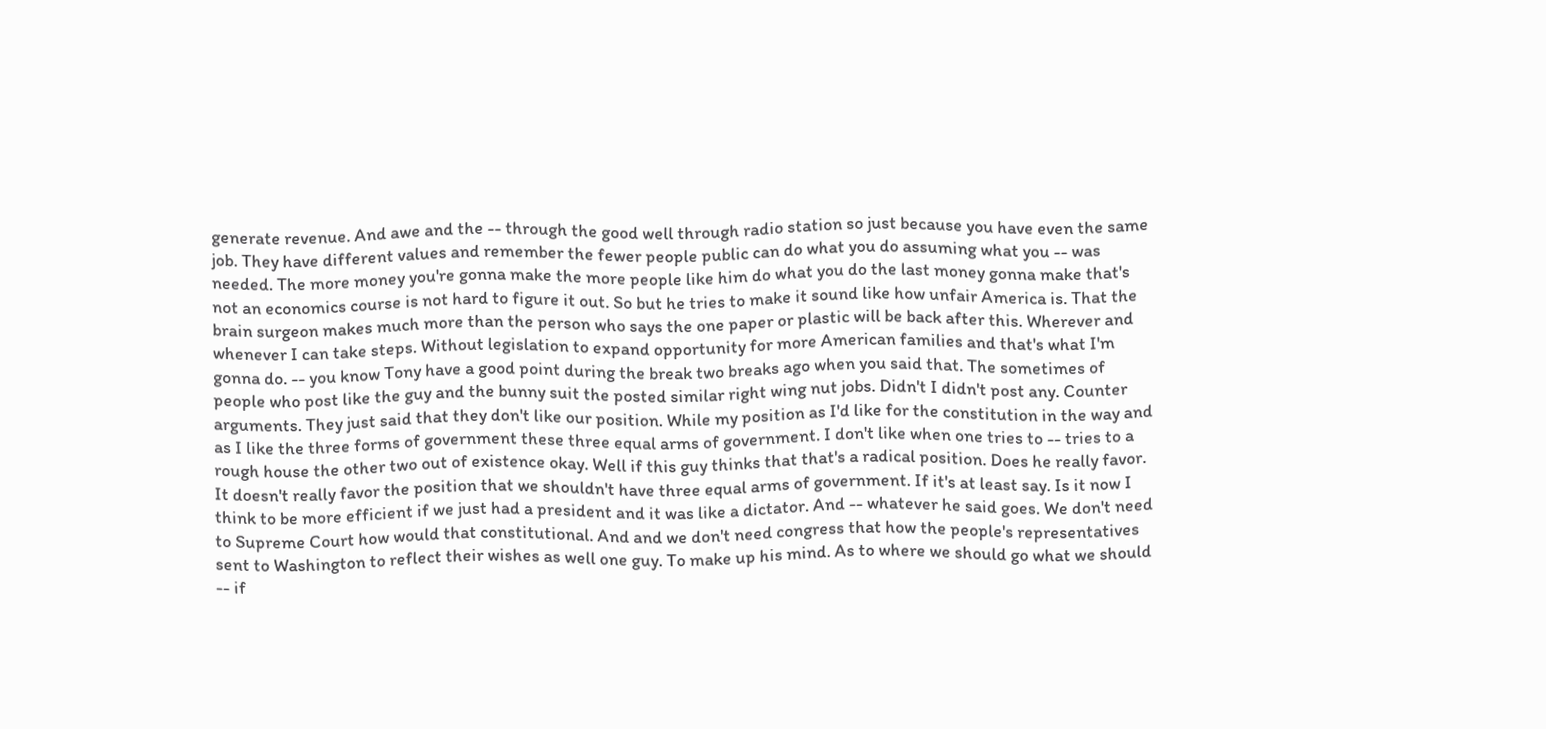generate revenue. And awe and the -- through the good well through radio station so just because you have even the same job. They have different values and remember the fewer people public can do what you do assuming what you -- was needed. The more money you're gonna make the more people like him do what you do the last money gonna make that's not an economics course is not hard to figure it out. So but he tries to make it sound like how unfair America is. That the brain surgeon makes much more than the person who says the one paper or plastic will be back after this. Wherever and whenever I can take steps. Without legislation to expand opportunity for more American families and that's what I'm gonna do. -- you know Tony have a good point during the break two breaks ago when you said that. The sometimes of people who post like the guy and the bunny suit the posted similar right wing nut jobs. Didn't I didn't post any. Counter arguments. They just said that they don't like our position. While my position as I'd like for the constitution in the way and as I like the three forms of government these three equal arms of government. I don't like when one tries to -- tries to a rough house the other two out of existence okay. Well if this guy thinks that that's a radical position. Does he really favor. It doesn't really favor the position that we shouldn't have three equal arms of government. If it's at least say. Is it now I think to be more efficient if we just had a president and it was like a dictator. And -- whatever he said goes. We don't need to Supreme Court how would that constitutional. And and we don't need congress that how the people's representatives sent to Washington to reflect their wishes as well one guy. To make up his mind. As to where we should go what we should -- if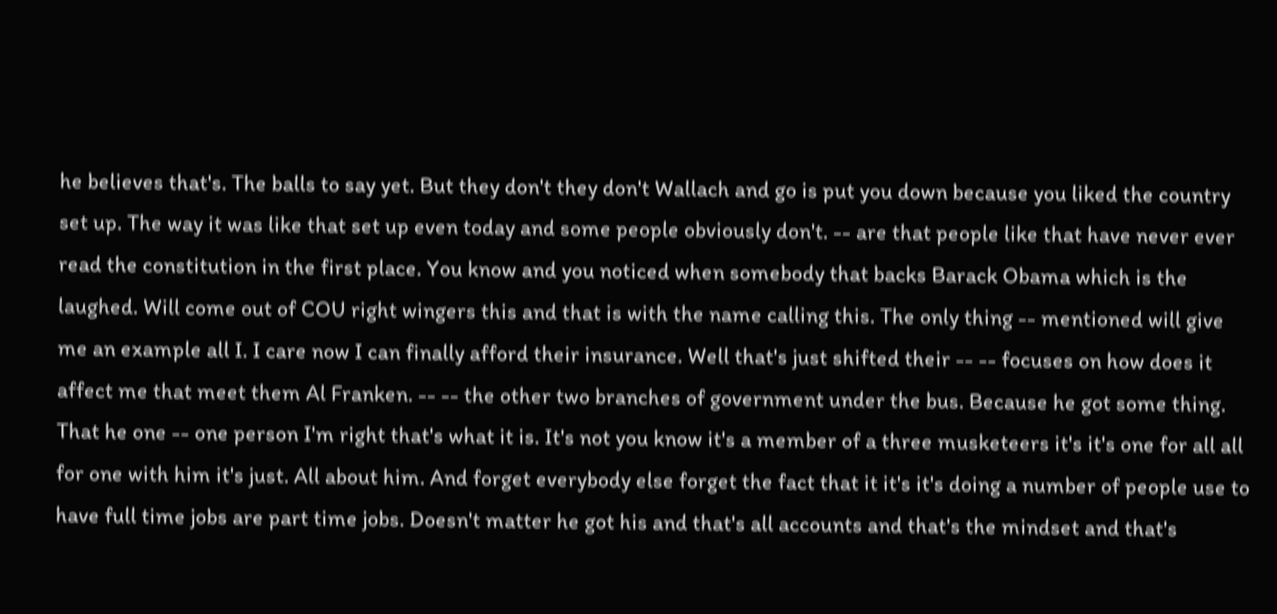he believes that's. The balls to say yet. But they don't they don't Wallach and go is put you down because you liked the country set up. The way it was like that set up even today and some people obviously don't. -- are that people like that have never ever read the constitution in the first place. You know and you noticed when somebody that backs Barack Obama which is the laughed. Will come out of COU right wingers this and that is with the name calling this. The only thing -- mentioned will give me an example all I. I care now I can finally afford their insurance. Well that's just shifted their -- -- focuses on how does it affect me that meet them Al Franken. -- -- the other two branches of government under the bus. Because he got some thing. That he one -- one person I'm right that's what it is. It's not you know it's a member of a three musketeers it's it's one for all all for one with him it's just. All about him. And forget everybody else forget the fact that it it's it's doing a number of people use to have full time jobs are part time jobs. Doesn't matter he got his and that's all accounts and that's the mindset and that's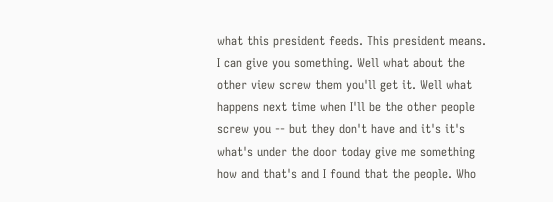what this president feeds. This president means. I can give you something. Well what about the other view screw them you'll get it. Well what happens next time when I'll be the other people screw you -- but they don't have and it's it's what's under the door today give me something how and that's and I found that the people. Who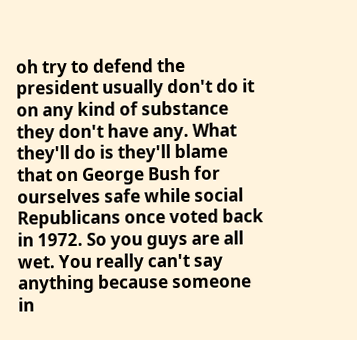oh try to defend the president usually don't do it on any kind of substance they don't have any. What they'll do is they'll blame that on George Bush for ourselves safe while social Republicans once voted back in 1972. So you guys are all wet. You really can't say anything because someone in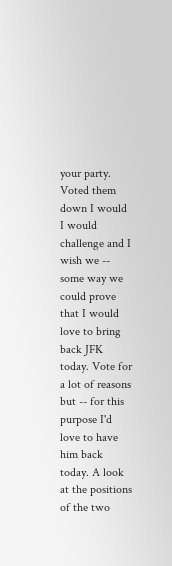your party. Voted them down I would I would challenge and I wish we -- some way we could prove that I would love to bring back JFK today. Vote for a lot of reasons but -- for this purpose I'd love to have him back today. A look at the positions of the two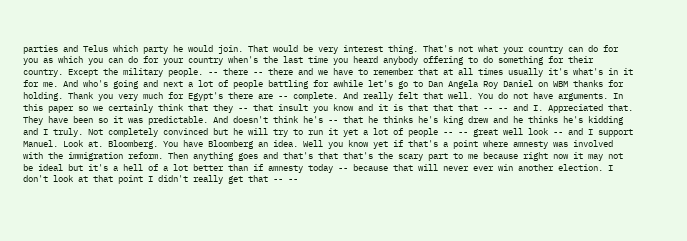parties and Telus which party he would join. That would be very interest thing. That's not what your country can do for you as which you can do for your country when's the last time you heard anybody offering to do something for their country. Except the military people. -- there -- there and we have to remember that at all times usually it's what's in it for me. And who's going and next a lot of people battling for awhile let's go to Dan Angela Roy Daniel on WBM thanks for holding. Thank you very much for Egypt's there are -- complete. And really felt that well. You do not have arguments. In this paper so we certainly think that they -- that insult you know and it is that that that -- -- and I. Appreciated that. They have been so it was predictable. And doesn't think he's -- that he thinks he's king drew and he thinks he's kidding and I truly. Not completely convinced but he will try to run it yet a lot of people -- -- great well look -- and I support Manuel. Look at. Bloomberg. You have Bloomberg an idea. Well you know yet if that's a point where amnesty was involved with the immigration reform. Then anything goes and that's that that's the scary part to me because right now it may not be ideal but it's a hell of a lot better than if amnesty today -- because that will never ever win another election. I don't look at that point I didn't really get that -- --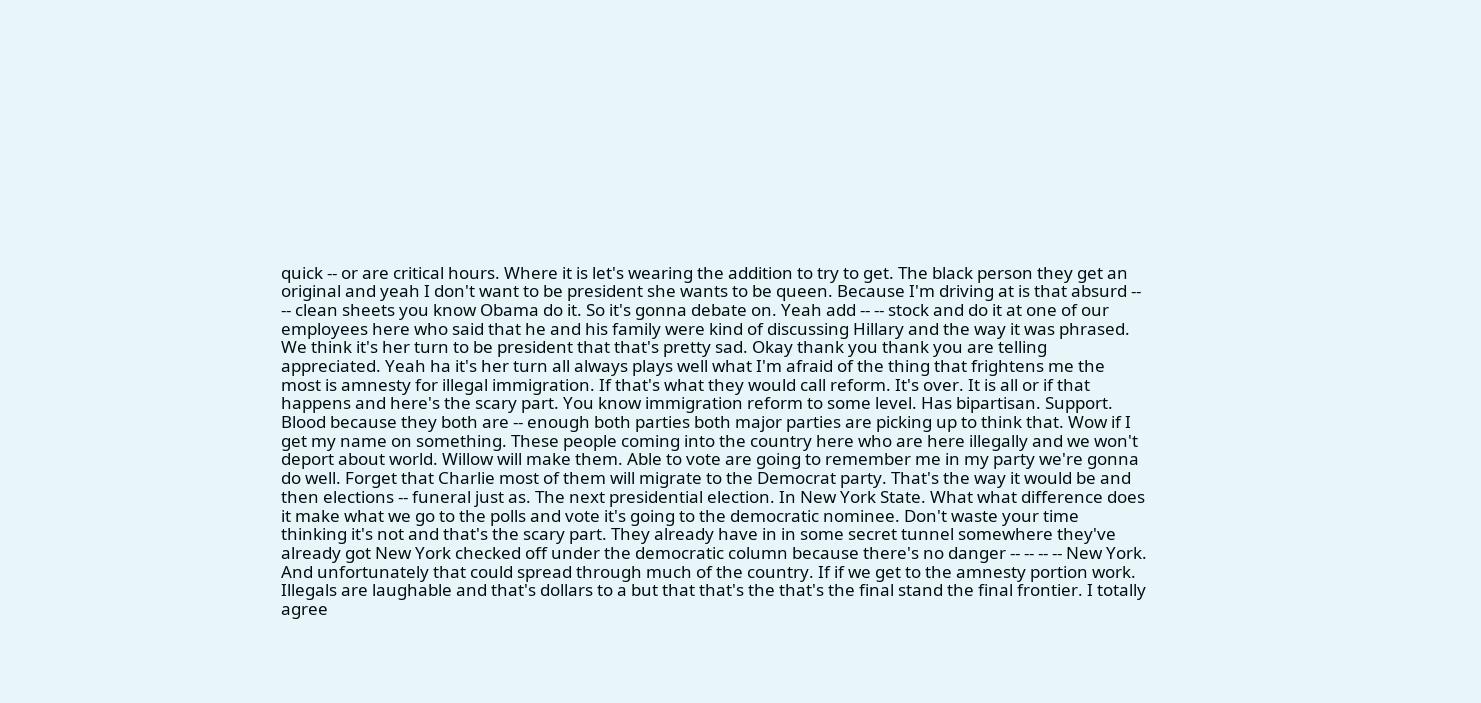quick -- or are critical hours. Where it is let's wearing the addition to try to get. The black person they get an original and yeah I don't want to be president she wants to be queen. Because I'm driving at is that absurd -- -- clean sheets you know Obama do it. So it's gonna debate on. Yeah add -- -- stock and do it at one of our employees here who said that he and his family were kind of discussing Hillary and the way it was phrased. We think it's her turn to be president that that's pretty sad. Okay thank you thank you are telling appreciated. Yeah ha it's her turn all always plays well what I'm afraid of the thing that frightens me the most is amnesty for illegal immigration. If that's what they would call reform. It's over. It is all or if that happens and here's the scary part. You know immigration reform to some level. Has bipartisan. Support. Blood because they both are -- enough both parties both major parties are picking up to think that. Wow if I get my name on something. These people coming into the country here who are here illegally and we won't deport about world. Willow will make them. Able to vote are going to remember me in my party we're gonna do well. Forget that Charlie most of them will migrate to the Democrat party. That's the way it would be and then elections -- funeral just as. The next presidential election. In New York State. What what difference does it make what we go to the polls and vote it's going to the democratic nominee. Don't waste your time thinking it's not and that's the scary part. They already have in in some secret tunnel somewhere they've already got New York checked off under the democratic column because there's no danger -- -- -- -- New York. And unfortunately that could spread through much of the country. If if we get to the amnesty portion work. Illegals are laughable and that's dollars to a but that that's the that's the final stand the final frontier. I totally agree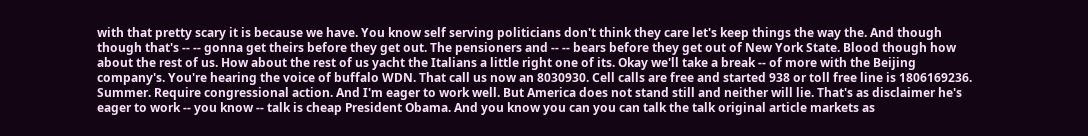with that pretty scary it is because we have. You know self serving politicians don't think they care let's keep things the way the. And though though that's -- -- gonna get theirs before they get out. The pensioners and -- -- bears before they get out of New York State. Blood though how about the rest of us. How about the rest of us yacht the Italians a little right one of its. Okay we'll take a break -- of more with the Beijing company's. You're hearing the voice of buffalo WDN. That call us now an 8030930. Cell calls are free and started 938 or toll free line is 1806169236. Summer. Require congressional action. And I'm eager to work well. But America does not stand still and neither will lie. That's as disclaimer he's eager to work -- you know -- talk is cheap President Obama. And you know you can you can talk the talk original article markets as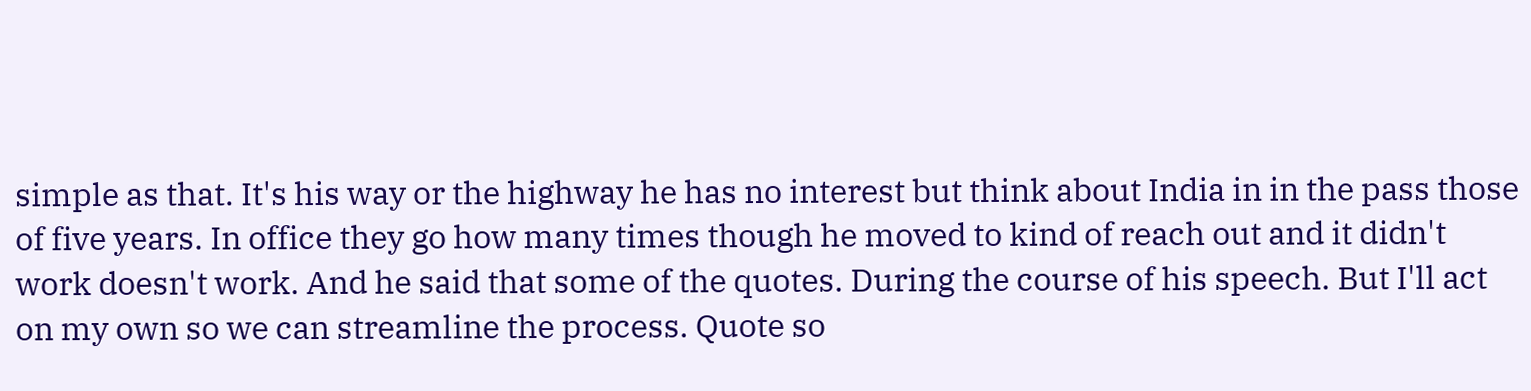simple as that. It's his way or the highway he has no interest but think about India in in the pass those of five years. In office they go how many times though he moved to kind of reach out and it didn't work doesn't work. And he said that some of the quotes. During the course of his speech. But I'll act on my own so we can streamline the process. Quote so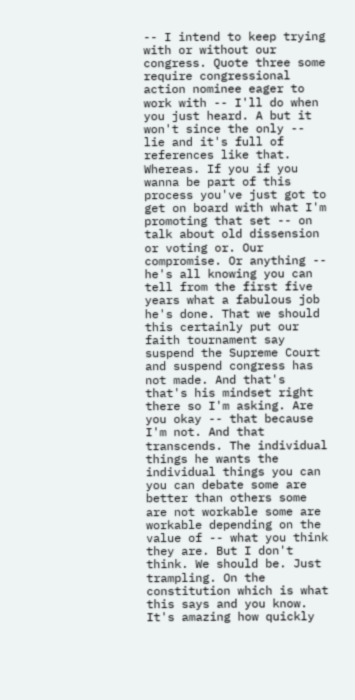-- I intend to keep trying with or without our congress. Quote three some require congressional action nominee eager to work with -- I'll do when you just heard. A but it won't since the only -- lie and it's full of references like that. Whereas. If you if you wanna be part of this process you've just got to get on board with what I'm promoting that set -- on talk about old dissension or voting or. Our compromise. Or anything -- he's all knowing you can tell from the first five years what a fabulous job he's done. That we should this certainly put our faith tournament say suspend the Supreme Court and suspend congress has not made. And that's that's his mindset right there so I'm asking. Are you okay -- that because I'm not. And that transcends. The individual things he wants the individual things you can you can debate some are better than others some are not workable some are workable depending on the value of -- what you think they are. But I don't think. We should be. Just trampling. On the constitution which is what this says and you know. It's amazing how quickly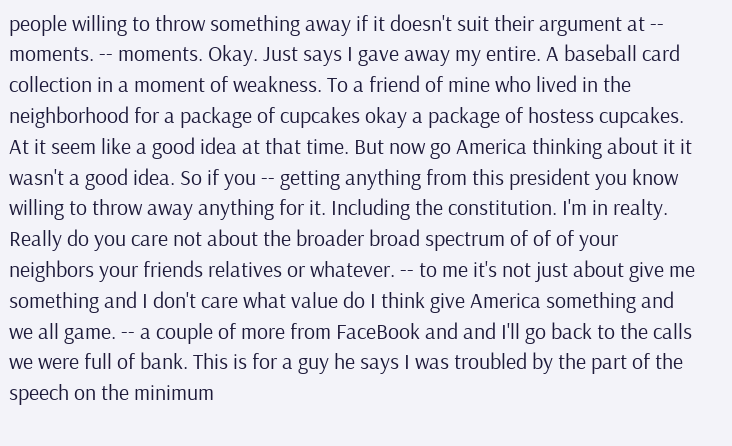people willing to throw something away if it doesn't suit their argument at -- moments. -- moments. Okay. Just says I gave away my entire. A baseball card collection in a moment of weakness. To a friend of mine who lived in the neighborhood for a package of cupcakes okay a package of hostess cupcakes. At it seem like a good idea at that time. But now go America thinking about it it wasn't a good idea. So if you -- getting anything from this president you know willing to throw away anything for it. Including the constitution. I'm in realty. Really do you care not about the broader broad spectrum of of of your neighbors your friends relatives or whatever. -- to me it's not just about give me something and I don't care what value do I think give America something and we all game. -- a couple of more from FaceBook and and I'll go back to the calls we were full of bank. This is for a guy he says I was troubled by the part of the speech on the minimum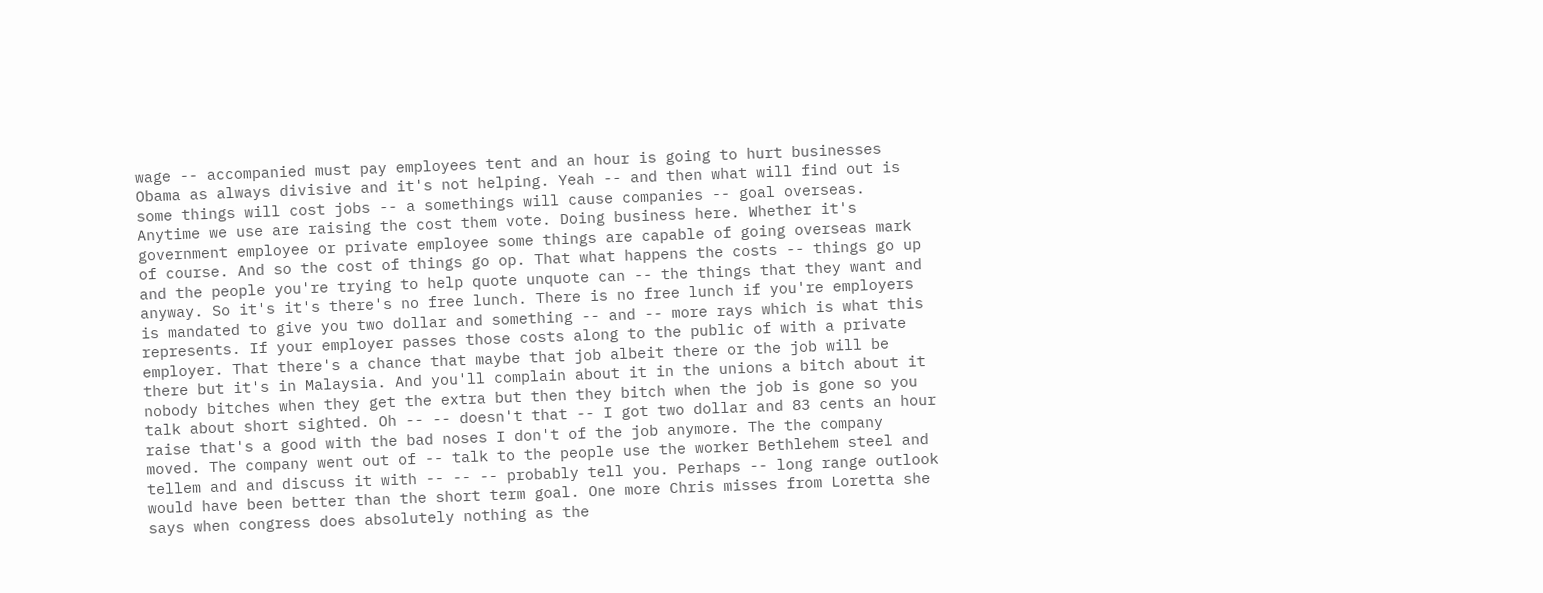wage -- accompanied must pay employees tent and an hour is going to hurt businesses Obama as always divisive and it's not helping. Yeah -- and then what will find out is some things will cost jobs -- a somethings will cause companies -- goal overseas. Anytime we use are raising the cost them vote. Doing business here. Whether it's government employee or private employee some things are capable of going overseas mark of course. And so the cost of things go op. That what happens the costs -- things go up and the people you're trying to help quote unquote can -- the things that they want and anyway. So it's it's there's no free lunch. There is no free lunch if you're employers is mandated to give you two dollar and something -- and -- more rays which is what this represents. If your employer passes those costs along to the public of with a private employer. That there's a chance that maybe that job albeit there or the job will be there but it's in Malaysia. And you'll complain about it in the unions a bitch about it nobody bitches when they get the extra but then they bitch when the job is gone so you talk about short sighted. Oh -- -- doesn't that -- I got two dollar and 83 cents an hour raise that's a good with the bad noses I don't of the job anymore. The the company moved. The company went out of -- talk to the people use the worker Bethlehem steel and tellem and and discuss it with -- -- -- probably tell you. Perhaps -- long range outlook would have been better than the short term goal. One more Chris misses from Loretta she says when congress does absolutely nothing as the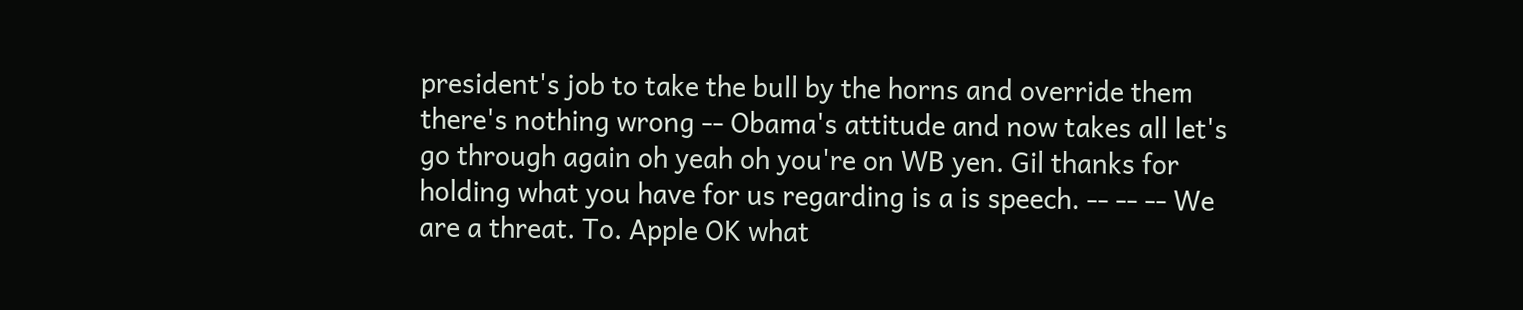president's job to take the bull by the horns and override them there's nothing wrong -- Obama's attitude and now takes all let's go through again oh yeah oh you're on WB yen. Gil thanks for holding what you have for us regarding is a is speech. -- -- -- We are a threat. To. Apple OK what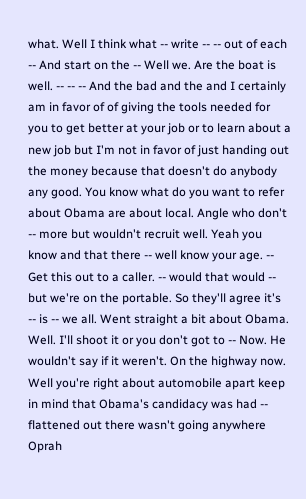what. Well I think what -- write -- -- out of each -- And start on the -- Well we. Are the boat is well. -- -- -- And the bad and the and I certainly am in favor of of giving the tools needed for you to get better at your job or to learn about a new job but I'm not in favor of just handing out the money because that doesn't do anybody any good. You know what do you want to refer about Obama are about local. Angle who don't -- more but wouldn't recruit well. Yeah you know and that there -- well know your age. -- Get this out to a caller. -- would that would -- but we're on the portable. So they'll agree it's -- is -- we all. Went straight a bit about Obama. Well. I'll shoot it or you don't got to -- Now. He wouldn't say if it weren't. On the highway now. Well you're right about automobile apart keep in mind that Obama's candidacy was had -- flattened out there wasn't going anywhere Oprah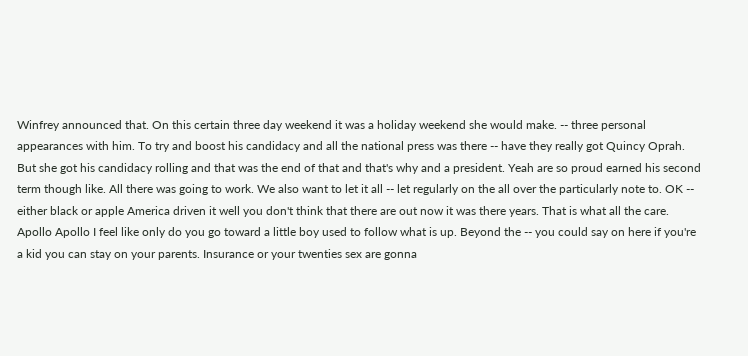Winfrey announced that. On this certain three day weekend it was a holiday weekend she would make. -- three personal appearances with him. To try and boost his candidacy and all the national press was there -- have they really got Quincy Oprah. But she got his candidacy rolling and that was the end of that and that's why and a president. Yeah are so proud earned his second term though like. All there was going to work. We also want to let it all -- let regularly on the all over the particularly note to. OK -- either black or apple America driven it well you don't think that there are out now it was there years. That is what all the care. Apollo Apollo I feel like only do you go toward a little boy used to follow what is up. Beyond the -- you could say on here if you're a kid you can stay on your parents. Insurance or your twenties sex are gonna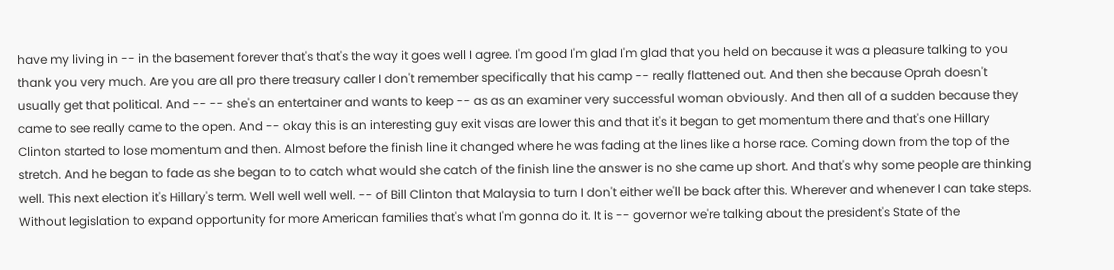have my living in -- in the basement forever that's that's the way it goes well I agree. I'm good I'm glad I'm glad that you held on because it was a pleasure talking to you thank you very much. Are you are all pro there treasury caller I don't remember specifically that his camp -- really flattened out. And then she because Oprah doesn't usually get that political. And -- -- she's an entertainer and wants to keep -- as as an examiner very successful woman obviously. And then all of a sudden because they came to see really came to the open. And -- okay this is an interesting guy exit visas are lower this and that it's it began to get momentum there and that's one Hillary Clinton started to lose momentum and then. Almost before the finish line it changed where he was fading at the lines like a horse race. Coming down from the top of the stretch. And he began to fade as she began to to catch what would she catch of the finish line the answer is no she came up short. And that's why some people are thinking well. This next election it's Hillary's term. Well well well well. -- of Bill Clinton that Malaysia to turn I don't either we'll be back after this. Wherever and whenever I can take steps. Without legislation to expand opportunity for more American families that's what I'm gonna do it. It is -- governor we're talking about the president's State of the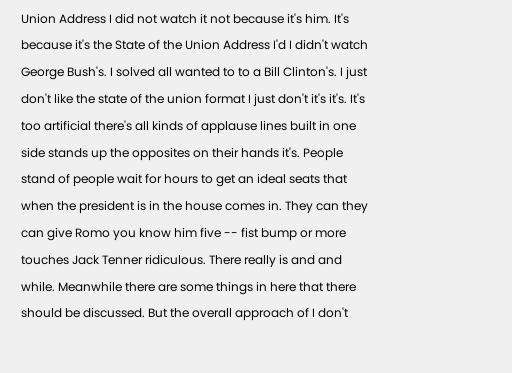Union Address I did not watch it not because it's him. It's because it's the State of the Union Address I'd I didn't watch George Bush's. I solved all wanted to to a Bill Clinton's. I just don't like the state of the union format I just don't it's it's. It's too artificial there's all kinds of applause lines built in one side stands up the opposites on their hands it's. People stand of people wait for hours to get an ideal seats that when the president is in the house comes in. They can they can give Romo you know him five -- fist bump or more touches Jack Tenner ridiculous. There really is and and while. Meanwhile there are some things in here that there should be discussed. But the overall approach of I don't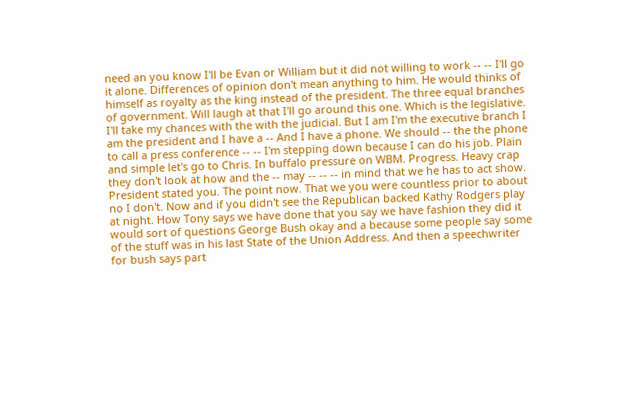need an you know I'll be Evan or William but it did not willing to work -- -- I'll go it alone. Differences of opinion don't mean anything to him. He would thinks of himself as royalty as the king instead of the president. The three equal branches of government. Will laugh at that I'll go around this one. Which is the legislative. I'll take my chances with the with the judicial. But I am I'm the executive branch I am the president and I have a -- And I have a phone. We should -- the the phone to call a press conference -- -- I'm stepping down because I can do his job. Plain and simple let's go to Chris. In buffalo pressure on WBM. Progress. Heavy crap they don't look at how and the -- may -- -- -- in mind that we he has to act show. President stated you. The point now. That we you were countless prior to about no I don't. Now and if you didn't see the Republican backed Kathy Rodgers play at night. How Tony says we have done that you say we have fashion they did it would sort of questions George Bush okay and a because some people say some of the stuff was in his last State of the Union Address. And then a speechwriter for bush says part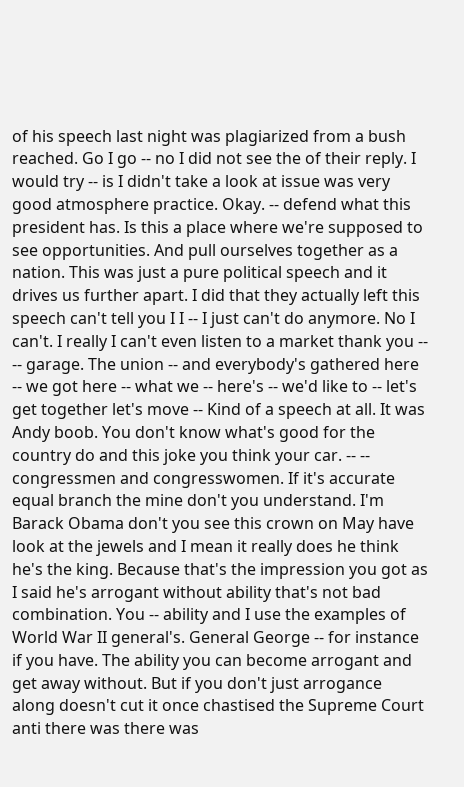of his speech last night was plagiarized from a bush reached. Go I go -- no I did not see the of their reply. I would try -- is I didn't take a look at issue was very good atmosphere practice. Okay. -- defend what this president has. Is this a place where we're supposed to see opportunities. And pull ourselves together as a nation. This was just a pure political speech and it drives us further apart. I did that they actually left this speech can't tell you I I -- I just can't do anymore. No I can't. I really I can't even listen to a market thank you -- -- garage. The union -- and everybody's gathered here -- we got here -- what we -- here's -- we'd like to -- let's get together let's move -- Kind of a speech at all. It was Andy boob. You don't know what's good for the country do and this joke you think your car. -- -- congressmen and congresswomen. If it's accurate equal branch the mine don't you understand. I'm Barack Obama don't you see this crown on May have look at the jewels and I mean it really does he think he's the king. Because that's the impression you got as I said he's arrogant without ability that's not bad combination. You -- ability and I use the examples of World War II general's. General George -- for instance if you have. The ability you can become arrogant and get away without. But if you don't just arrogance along doesn't cut it once chastised the Supreme Court anti there was there was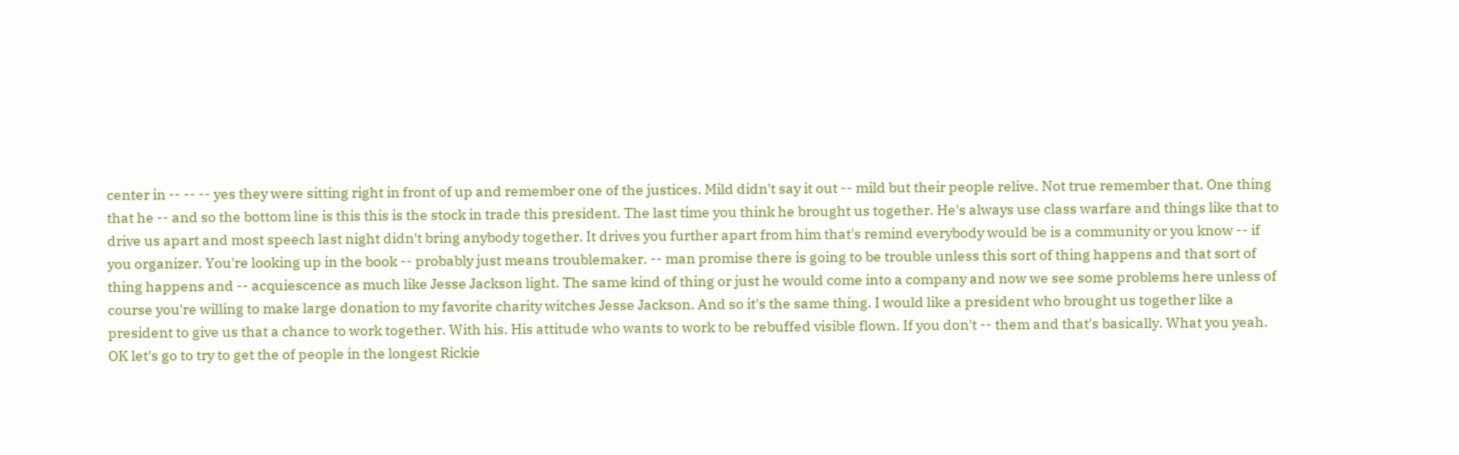center in -- -- -- yes they were sitting right in front of up and remember one of the justices. Mild didn't say it out -- mild but their people relive. Not true remember that. One thing that he -- and so the bottom line is this this is the stock in trade this president. The last time you think he brought us together. He's always use class warfare and things like that to drive us apart and most speech last night didn't bring anybody together. It drives you further apart from him that's remind everybody would be is a community or you know -- if you organizer. You're looking up in the book -- probably just means troublemaker. -- man promise there is going to be trouble unless this sort of thing happens and that sort of thing happens and -- acquiescence as much like Jesse Jackson light. The same kind of thing or just he would come into a company and now we see some problems here unless of course you're willing to make large donation to my favorite charity witches Jesse Jackson. And so it's the same thing. I would like a president who brought us together like a president to give us that a chance to work together. With his. His attitude who wants to work to be rebuffed visible flown. If you don't -- them and that's basically. What you yeah. OK let's go to try to get the of people in the longest Rickie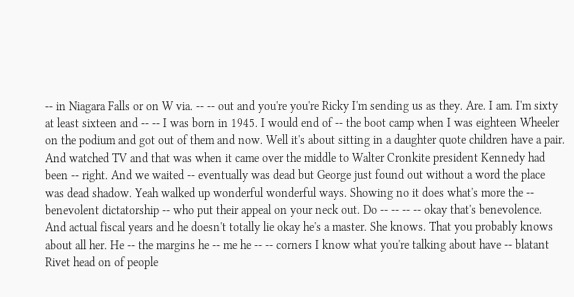-- in Niagara Falls or on W via. -- -- out and you're you're Ricky I'm sending us as they. Are. I am. I'm sixty at least sixteen and -- -- I was born in 1945. I would end of -- the boot camp when I was eighteen Wheeler on the podium and got out of them and now. Well it's about sitting in a daughter quote children have a pair. And watched TV and that was when it came over the middle to Walter Cronkite president Kennedy had been -- right. And we waited -- eventually was dead but George just found out without a word the place was dead shadow. Yeah walked up wonderful wonderful ways. Showing no it does what's more the -- benevolent dictatorship -- who put their appeal on your neck out. Do -- -- -- -- okay that's benevolence. And actual fiscal years and he doesn't totally lie okay he's a master. She knows. That you probably knows about all her. He -- the margins he -- me he -- -- corners I know what you're talking about have -- blatant Rivet head on of people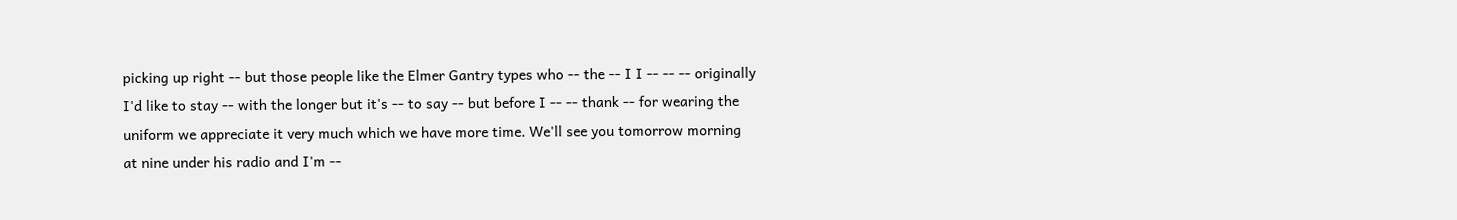picking up right -- but those people like the Elmer Gantry types who -- the -- I I -- -- -- originally I'd like to stay -- with the longer but it's -- to say -- but before I -- -- thank -- for wearing the uniform we appreciate it very much which we have more time. We'll see you tomorrow morning at nine under his radio and I'm --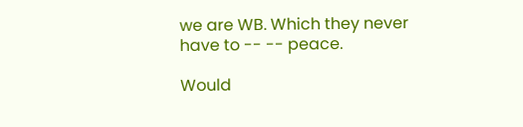we are WB. Which they never have to -- -- peace.

Would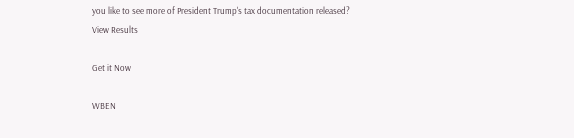you like to see more of President Trump's tax documentation released?
View Results

Get it Now

WBEN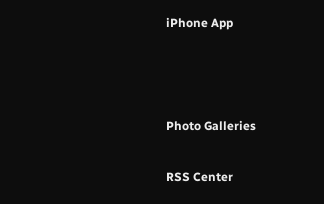iPhone App



Photo Galleries

RSS Center